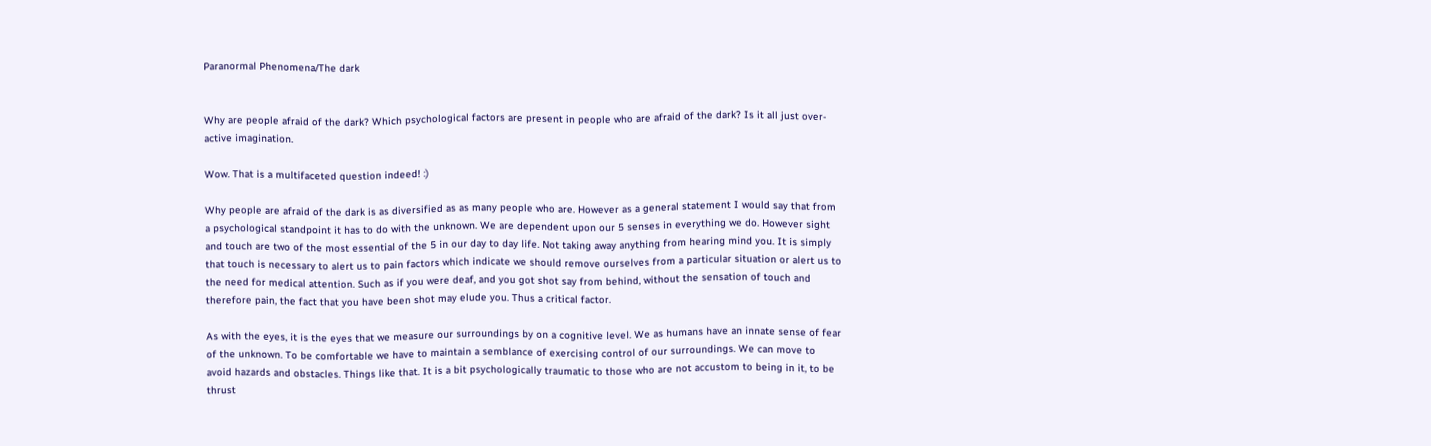Paranormal Phenomena/The dark


Why are people afraid of the dark? Which psychological factors are present in people who are afraid of the dark? Is it all just over-active imagination.

Wow. That is a multifaceted question indeed! :)

Why people are afraid of the dark is as diversified as as many people who are. However as a general statement I would say that from a psychological standpoint it has to do with the unknown. We are dependent upon our 5 senses in everything we do. However sight and touch are two of the most essential of the 5 in our day to day life. Not taking away anything from hearing mind you. It is simply that touch is necessary to alert us to pain factors which indicate we should remove ourselves from a particular situation or alert us to the need for medical attention. Such as if you were deaf, and you got shot say from behind, without the sensation of touch and therefore pain, the fact that you have been shot may elude you. Thus a critical factor.

As with the eyes, it is the eyes that we measure our surroundings by on a cognitive level. We as humans have an innate sense of fear of the unknown. To be comfortable we have to maintain a semblance of exercising control of our surroundings. We can move to avoid hazards and obstacles. Things like that. It is a bit psychologically traumatic to those who are not accustom to being in it, to be thrust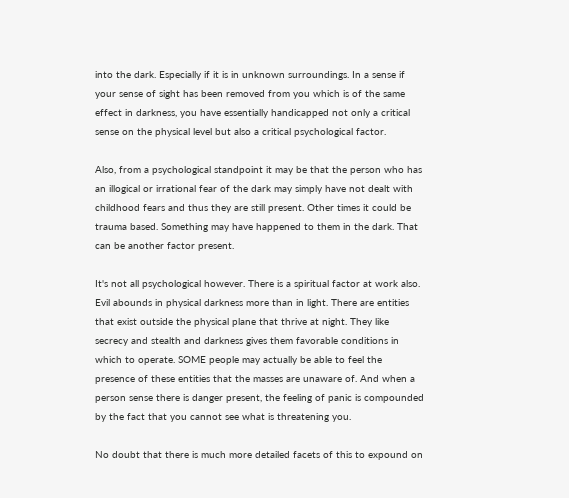into the dark. Especially if it is in unknown surroundings. In a sense if your sense of sight has been removed from you which is of the same effect in darkness, you have essentially handicapped not only a critical sense on the physical level but also a critical psychological factor.

Also, from a psychological standpoint it may be that the person who has an illogical or irrational fear of the dark may simply have not dealt with childhood fears and thus they are still present. Other times it could be trauma based. Something may have happened to them in the dark. That can be another factor present.

It's not all psychological however. There is a spiritual factor at work also. Evil abounds in physical darkness more than in light. There are entities that exist outside the physical plane that thrive at night. They like secrecy and stealth and darkness gives them favorable conditions in which to operate. SOME people may actually be able to feel the presence of these entities that the masses are unaware of. And when a person sense there is danger present, the feeling of panic is compounded by the fact that you cannot see what is threatening you.

No doubt that there is much more detailed facets of this to expound on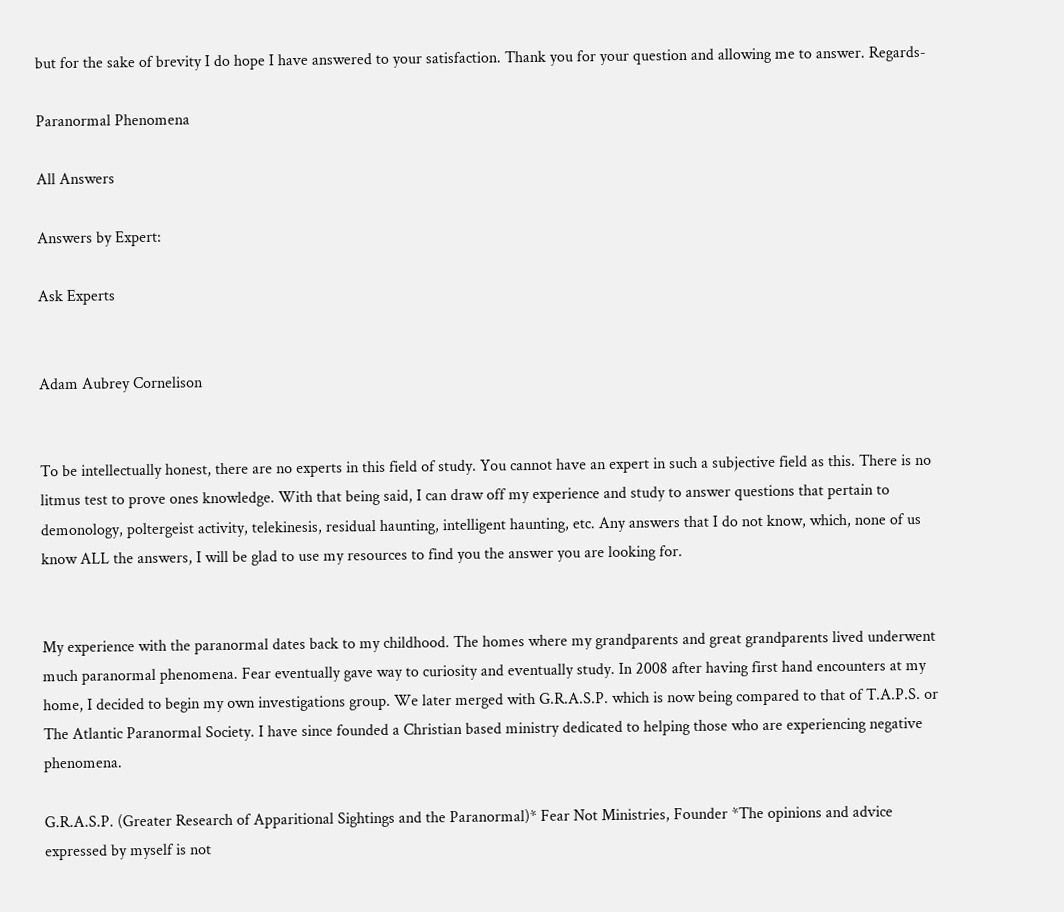but for the sake of brevity I do hope I have answered to your satisfaction. Thank you for your question and allowing me to answer. Regards-

Paranormal Phenomena

All Answers

Answers by Expert:

Ask Experts


Adam Aubrey Cornelison


To be intellectually honest, there are no experts in this field of study. You cannot have an expert in such a subjective field as this. There is no litmus test to prove ones knowledge. With that being said, I can draw off my experience and study to answer questions that pertain to demonology, poltergeist activity, telekinesis, residual haunting, intelligent haunting, etc. Any answers that I do not know, which, none of us know ALL the answers, I will be glad to use my resources to find you the answer you are looking for.


My experience with the paranormal dates back to my childhood. The homes where my grandparents and great grandparents lived underwent much paranormal phenomena. Fear eventually gave way to curiosity and eventually study. In 2008 after having first hand encounters at my home, I decided to begin my own investigations group. We later merged with G.R.A.S.P. which is now being compared to that of T.A.P.S. or The Atlantic Paranormal Society. I have since founded a Christian based ministry dedicated to helping those who are experiencing negative phenomena.

G.R.A.S.P. (Greater Research of Apparitional Sightings and the Paranormal)* Fear Not Ministries, Founder *The opinions and advice expressed by myself is not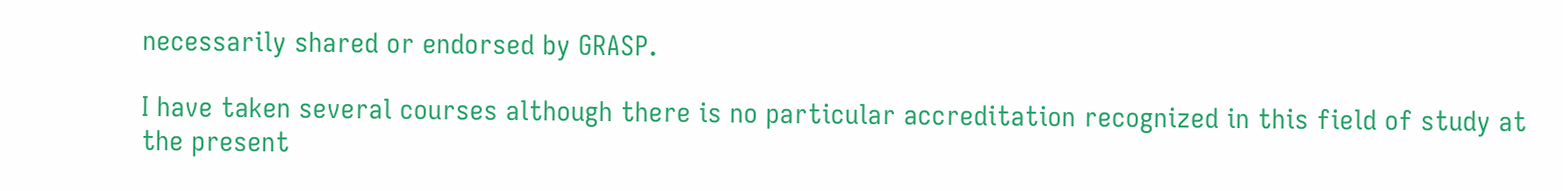necessarily shared or endorsed by GRASP.

I have taken several courses although there is no particular accreditation recognized in this field of study at the present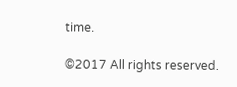time.

©2017 All rights reserved.